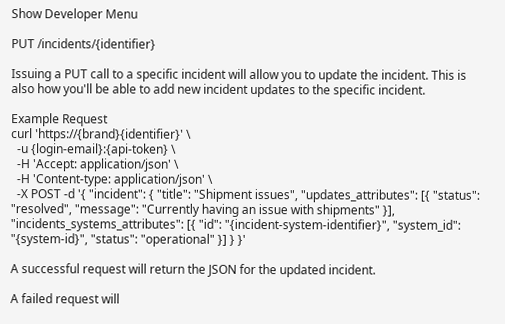Show Developer Menu

PUT /incidents/{identifier}

Issuing a PUT call to a specific incident will allow you to update the incident. This is also how you'll be able to add new incident updates to the specific incident.

Example Request
curl 'https://{brand}{identifier}' \
  -u {login-email}:{api-token} \
  -H 'Accept: application/json' \
  -H 'Content-type: application/json' \
  -X POST -d '{ "incident": { "title": "Shipment issues", "updates_attributes": [{ "status": "resolved", "message": "Currently having an issue with shipments" }], "incidents_systems_attributes": [{ "id": "{incident-system-identifier}", "system_id": "{system-id}", "status": "operational" }] } }'

A successful request will return the JSON for the updated incident.

A failed request will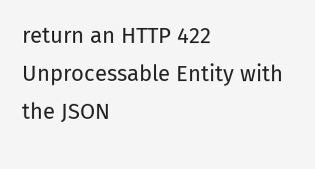return an HTTP 422 Unprocessable Entity with the JSON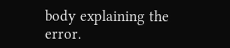body explaining the error.